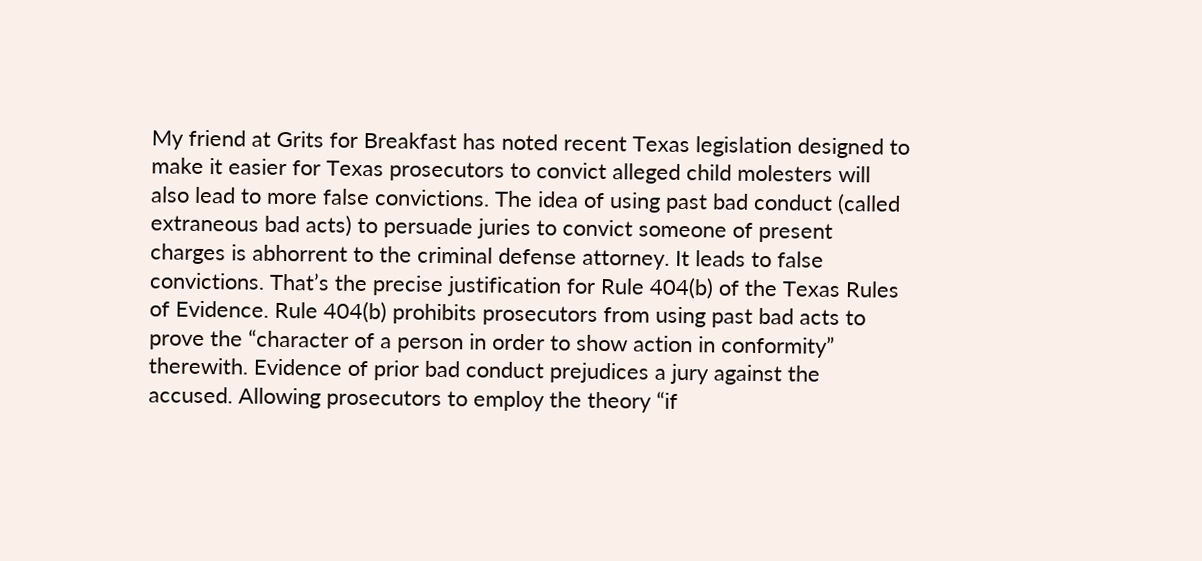My friend at Grits for Breakfast has noted recent Texas legislation designed to make it easier for Texas prosecutors to convict alleged child molesters will also lead to more false convictions. The idea of using past bad conduct (called extraneous bad acts) to persuade juries to convict someone of present charges is abhorrent to the criminal defense attorney. It leads to false convictions. That’s the precise justification for Rule 404(b) of the Texas Rules of Evidence. Rule 404(b) prohibits prosecutors from using past bad acts to prove the “character of a person in order to show action in conformity” therewith. Evidence of prior bad conduct prejudices a jury against the accused. Allowing prosecutors to employ the theory “if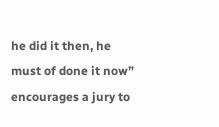he did it then, he must of done it now” encourages a jury to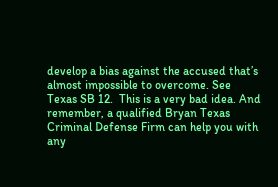develop a bias against the accused that’s almost impossible to overcome. See Texas SB 12.  This is a very bad idea. And remember, a qualified Bryan Texas Criminal Defense Firm can help you with any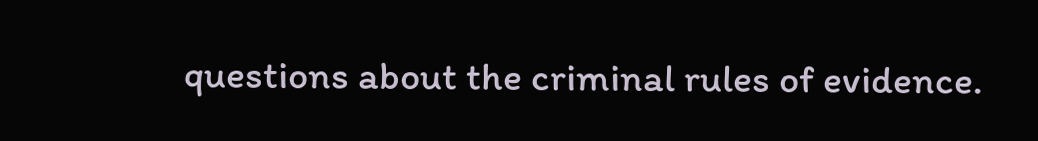questions about the criminal rules of evidence.